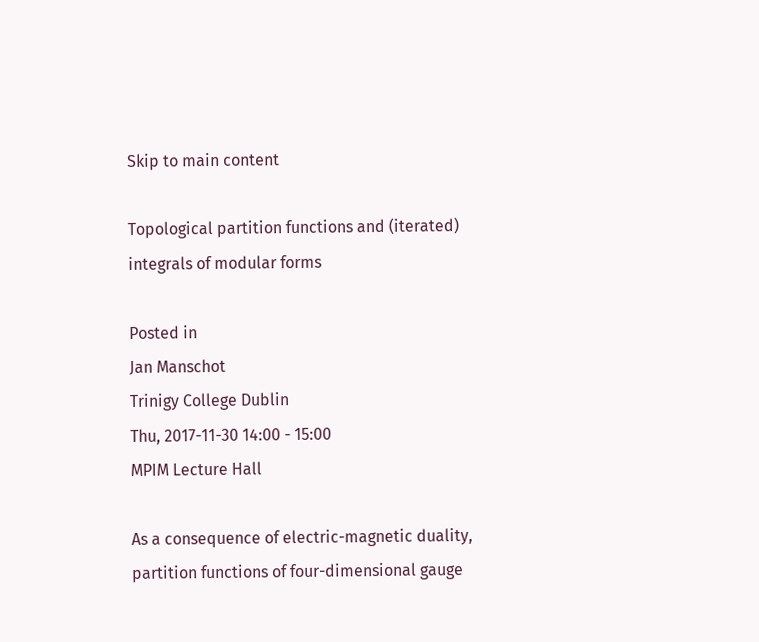Skip to main content

Topological partition functions and (iterated) integrals of modular forms

Posted in
Jan Manschot
Trinigy College Dublin
Thu, 2017-11-30 14:00 - 15:00
MPIM Lecture Hall

As a consequence of electric-magnetic duality, partition functions of four-dimensional gauge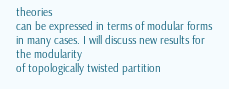theories
can be expressed in terms of modular forms in many cases. I will discuss new results for the modularity
of topologically twisted partition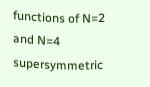functions of N=2 and N=4 supersymmetric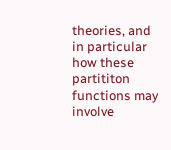theories, and in particular
how these partititon functions may involve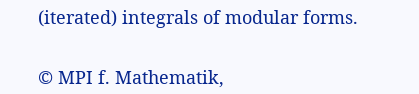(iterated) integrals of modular forms.


© MPI f. Mathematik,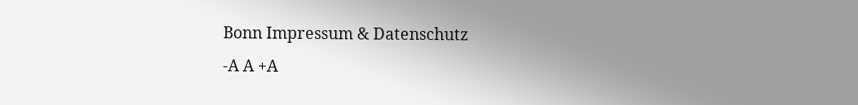Bonn Impressum & Datenschutz
-A A +A